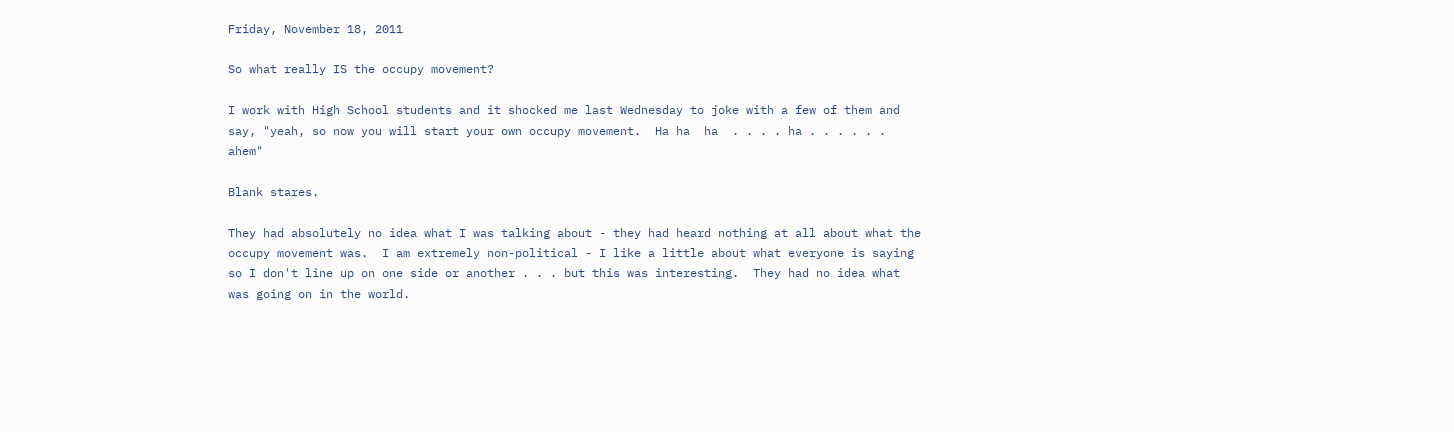Friday, November 18, 2011

So what really IS the occupy movement?

I work with High School students and it shocked me last Wednesday to joke with a few of them and say, "yeah, so now you will start your own occupy movement.  Ha ha  ha  . . . . ha . . . . . .  ahem"

Blank stares.

They had absolutely no idea what I was talking about - they had heard nothing at all about what the occupy movement was.  I am extremely non-political - I like a little about what everyone is saying so I don't line up on one side or another . . . but this was interesting.  They had no idea what was going on in the world.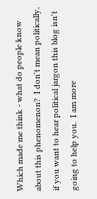Which made me think - what do people know about this phenomenon?  I don't mean politically, if you want to hear political jargon this blog isn't going to help you.  I am more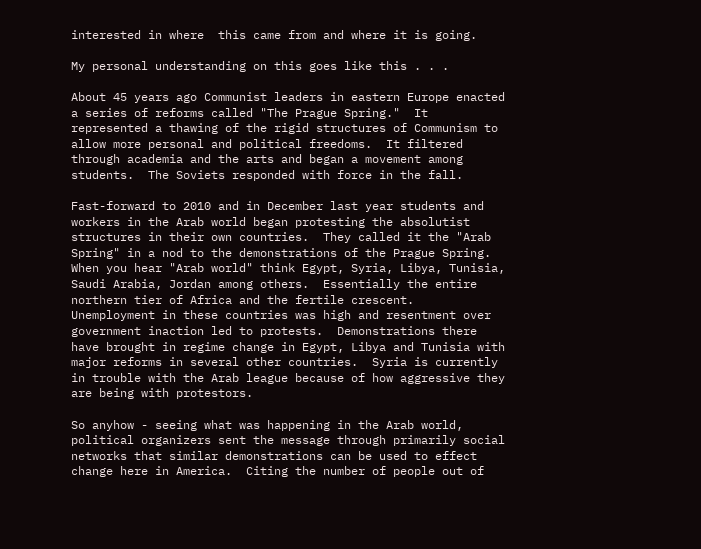interested in where  this came from and where it is going.

My personal understanding on this goes like this . . .

About 45 years ago Communist leaders in eastern Europe enacted a series of reforms called "The Prague Spring."  It represented a thawing of the rigid structures of Communism to allow more personal and political freedoms.  It filtered through academia and the arts and began a movement among students.  The Soviets responded with force in the fall.

Fast-forward to 2010 and in December last year students and workers in the Arab world began protesting the absolutist structures in their own countries.  They called it the "Arab Spring" in a nod to the demonstrations of the Prague Spring.  When you hear "Arab world" think Egypt, Syria, Libya, Tunisia, Saudi Arabia, Jordan among others.  Essentially the entire northern tier of Africa and the fertile crescent.  Unemployment in these countries was high and resentment over government inaction led to protests.  Demonstrations there have brought in regime change in Egypt, Libya and Tunisia with major reforms in several other countries.  Syria is currently in trouble with the Arab league because of how aggressive they are being with protestors.

So anyhow - seeing what was happening in the Arab world, political organizers sent the message through primarily social networks that similar demonstrations can be used to effect change here in America.  Citing the number of people out of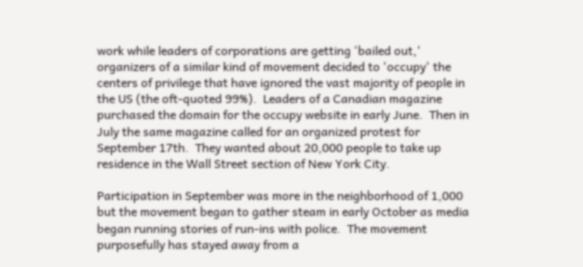work while leaders of corporations are getting 'bailed out,' organizers of a similar kind of movement decided to 'occupy' the centers of privilege that have ignored the vast majority of people in the US (the oft-quoted 99%).  Leaders of a Canadian magazine purchased the domain for the occupy website in early June.  Then in July the same magazine called for an organized protest for September 17th.  They wanted about 20,000 people to take up residence in the Wall Street section of New York City.

Participation in September was more in the neighborhood of 1,000 but the movement began to gather steam in early October as media began running stories of run-ins with police.  The movement purposefully has stayed away from a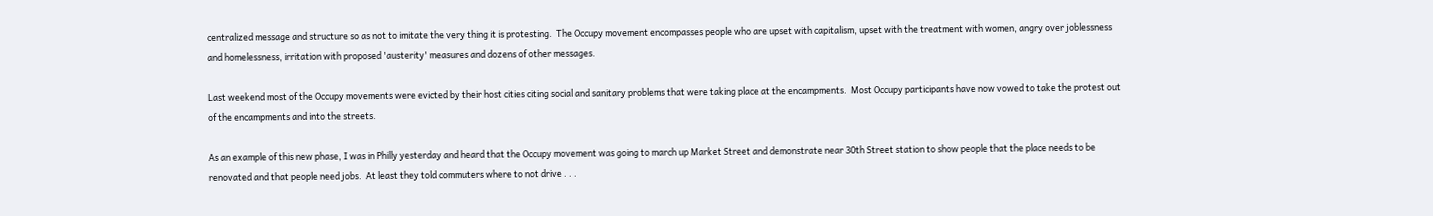centralized message and structure so as not to imitate the very thing it is protesting.  The Occupy movement encompasses people who are upset with capitalism, upset with the treatment with women, angry over joblessness and homelessness, irritation with proposed 'austerity' measures and dozens of other messages.

Last weekend most of the Occupy movements were evicted by their host cities citing social and sanitary problems that were taking place at the encampments.  Most Occupy participants have now vowed to take the protest out of the encampments and into the streets.

As an example of this new phase, I was in Philly yesterday and heard that the Occupy movement was going to march up Market Street and demonstrate near 30th Street station to show people that the place needs to be renovated and that people need jobs.  At least they told commuters where to not drive . . .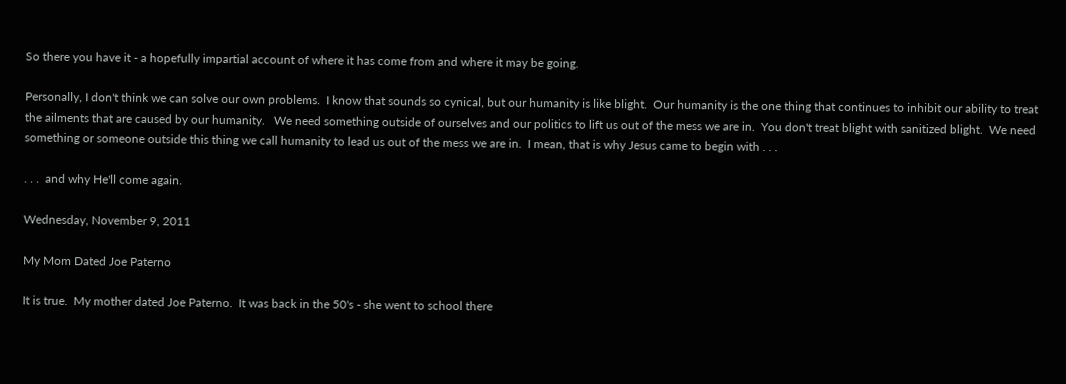So there you have it - a hopefully impartial account of where it has come from and where it may be going.

Personally, I don't think we can solve our own problems.  I know that sounds so cynical, but our humanity is like blight.  Our humanity is the one thing that continues to inhibit our ability to treat the ailments that are caused by our humanity.   We need something outside of ourselves and our politics to lift us out of the mess we are in.  You don't treat blight with sanitized blight.  We need something or someone outside this thing we call humanity to lead us out of the mess we are in.  I mean, that is why Jesus came to begin with . . .

. . .  and why He'll come again.

Wednesday, November 9, 2011

My Mom Dated Joe Paterno

It is true.  My mother dated Joe Paterno.  It was back in the 50's - she went to school there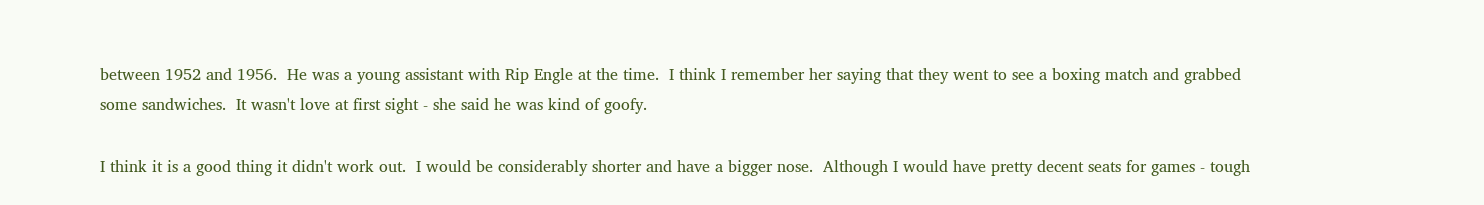between 1952 and 1956.  He was a young assistant with Rip Engle at the time.  I think I remember her saying that they went to see a boxing match and grabbed some sandwiches.  It wasn't love at first sight - she said he was kind of goofy.

I think it is a good thing it didn't work out.  I would be considerably shorter and have a bigger nose.  Although I would have pretty decent seats for games - tough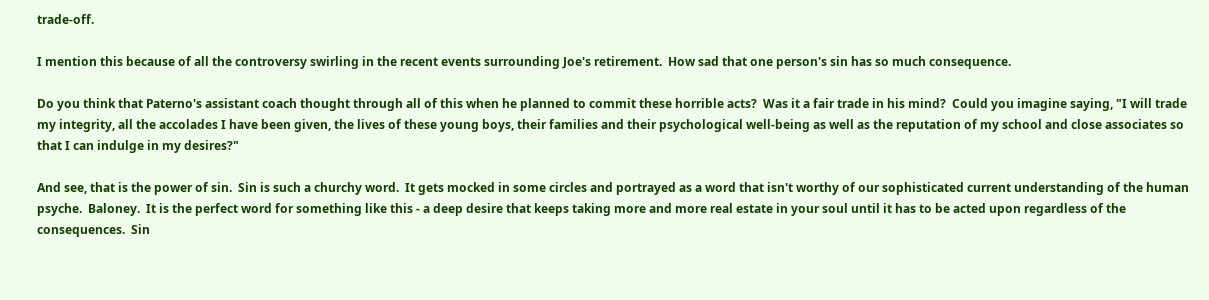trade-off.

I mention this because of all the controversy swirling in the recent events surrounding Joe's retirement.  How sad that one person's sin has so much consequence.

Do you think that Paterno's assistant coach thought through all of this when he planned to commit these horrible acts?  Was it a fair trade in his mind?  Could you imagine saying, "I will trade my integrity, all the accolades I have been given, the lives of these young boys, their families and their psychological well-being as well as the reputation of my school and close associates so that I can indulge in my desires?"

And see, that is the power of sin.  Sin is such a churchy word.  It gets mocked in some circles and portrayed as a word that isn't worthy of our sophisticated current understanding of the human psyche.  Baloney.  It is the perfect word for something like this - a deep desire that keeps taking more and more real estate in your soul until it has to be acted upon regardless of the consequences.  Sin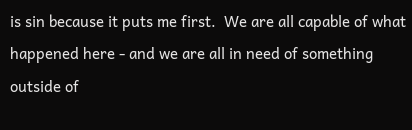is sin because it puts me first.  We are all capable of what happened here - and we are all in need of something outside of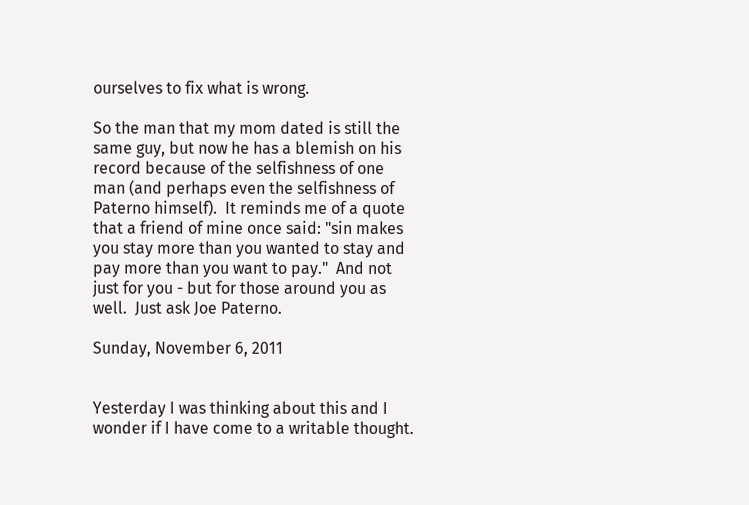ourselves to fix what is wrong.

So the man that my mom dated is still the same guy, but now he has a blemish on his record because of the selfishness of one man (and perhaps even the selfishness of Paterno himself).  It reminds me of a quote that a friend of mine once said: "sin makes you stay more than you wanted to stay and pay more than you want to pay."  And not just for you - but for those around you as well.  Just ask Joe Paterno.

Sunday, November 6, 2011


Yesterday I was thinking about this and I wonder if I have come to a writable thought.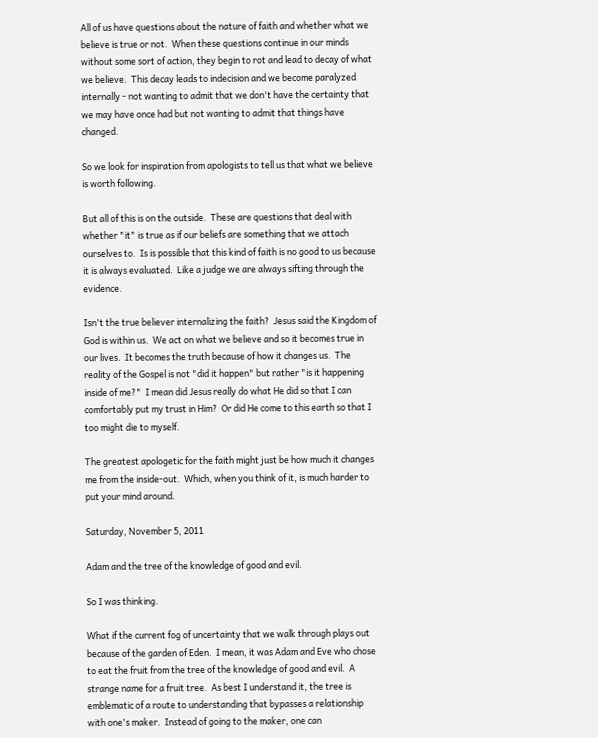All of us have questions about the nature of faith and whether what we believe is true or not.  When these questions continue in our minds without some sort of action, they begin to rot and lead to decay of what we believe.  This decay leads to indecision and we become paralyzed internally - not wanting to admit that we don't have the certainty that we may have once had but not wanting to admit that things have changed.

So we look for inspiration from apologists to tell us that what we believe is worth following.

But all of this is on the outside.  These are questions that deal with whether "it" is true as if our beliefs are something that we attach ourselves to.  Is is possible that this kind of faith is no good to us because it is always evaluated.  Like a judge we are always sifting through the evidence.

Isn't the true believer internalizing the faith?  Jesus said the Kingdom of God is within us.  We act on what we believe and so it becomes true in our lives.  It becomes the truth because of how it changes us.  The reality of the Gospel is not "did it happen" but rather "is it happening inside of me?"  I mean did Jesus really do what He did so that I can comfortably put my trust in Him?  Or did He come to this earth so that I too might die to myself.

The greatest apologetic for the faith might just be how much it changes me from the inside-out.  Which, when you think of it, is much harder to put your mind around.

Saturday, November 5, 2011

Adam and the tree of the knowledge of good and evil.

So I was thinking.

What if the current fog of uncertainty that we walk through plays out because of the garden of Eden.  I mean, it was Adam and Eve who chose to eat the fruit from the tree of the knowledge of good and evil.  A strange name for a fruit tree.  As best I understand it, the tree is emblematic of a route to understanding that bypasses a relationship with one's maker.  Instead of going to the maker, one can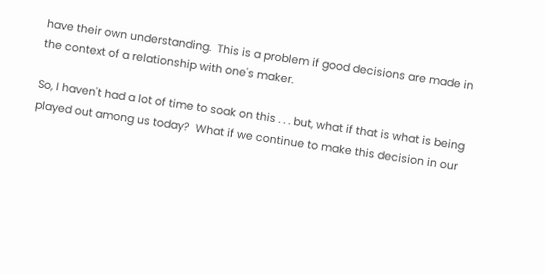have their own understanding.  This is a problem if good decisions are made in the context of a relationship with one's maker.

So, I haven't had a lot of time to soak on this . . . but, what if that is what is being played out among us today?  What if we continue to make this decision in our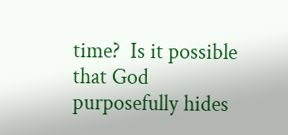time?  Is it possible that God purposefully hides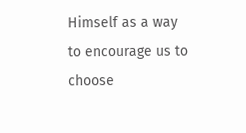Himself as a way to encourage us to choose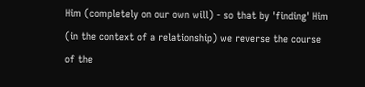Him (completely on our own will) - so that by 'finding' Him (in the context of a relationship) we reverse the course of the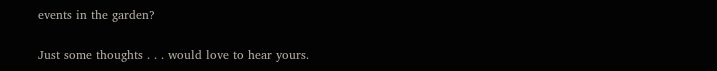events in the garden?

Just some thoughts . . . would love to hear yours.